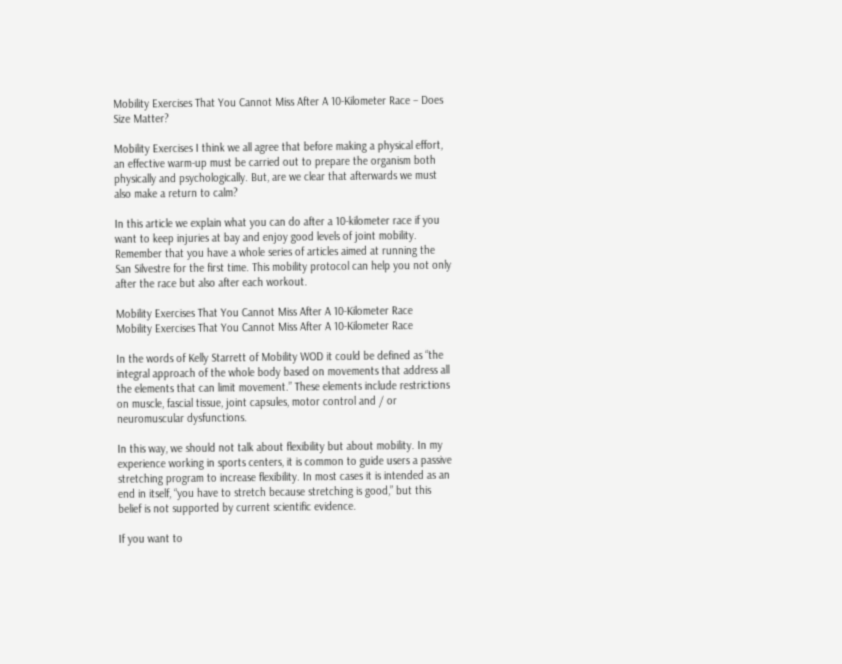Mobility Exercises That You Cannot Miss After A 10-Kilometer Race – Does Size Matter?

Mobility Exercises I think we all agree that before making a physical effort, an effective warm-up must be carried out to prepare the organism both physically and psychologically. But, are we clear that afterwards we must also make a return to calm?

In this article we explain what you can do after a 10-kilometer race if you want to keep injuries at bay and enjoy good levels of joint mobility. Remember that you have a whole series of articles aimed at running the San Silvestre for the first time. This mobility protocol can help you not only after the race but also after each workout.

Mobility Exercises That You Cannot Miss After A 10-Kilometer Race
Mobility Exercises That You Cannot Miss After A 10-Kilometer Race

In the words of Kelly Starrett of Mobility WOD it could be defined as “the integral approach of the whole body based on movements that address all the elements that can limit movement.” These elements include restrictions on muscle, fascial tissue, joint capsules, motor control and / or neuromuscular dysfunctions.

In this way, we should not talk about flexibility but about mobility. In my experience working in sports centers, it is common to guide users a passive stretching program to increase flexibility. In most cases it is intended as an end in itself, “you have to stretch because stretching is good,” but this belief is not supported by current scientific evidence.

If you want to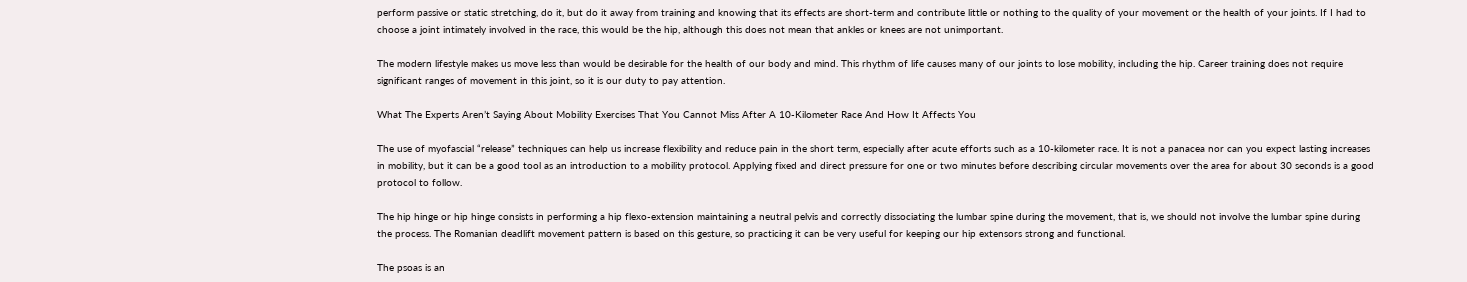perform passive or static stretching, do it, but do it away from training and knowing that its effects are short-term and contribute little or nothing to the quality of your movement or the health of your joints. If I had to choose a joint intimately involved in the race, this would be the hip, although this does not mean that ankles or knees are not unimportant.

The modern lifestyle makes us move less than would be desirable for the health of our body and mind. This rhythm of life causes many of our joints to lose mobility, including the hip. Career training does not require significant ranges of movement in this joint, so it is our duty to pay attention.

What The Experts Aren’t Saying About Mobility Exercises That You Cannot Miss After A 10-Kilometer Race And How It Affects You

The use of myofascial “release” techniques can help us increase flexibility and reduce pain in the short term, especially after acute efforts such as a 10-kilometer race. It is not a panacea nor can you expect lasting increases in mobility, but it can be a good tool as an introduction to a mobility protocol. Applying fixed and direct pressure for one or two minutes before describing circular movements over the area for about 30 seconds is a good protocol to follow.

The hip hinge or hip hinge consists in performing a hip flexo-extension maintaining a neutral pelvis and correctly dissociating the lumbar spine during the movement, that is, we should not involve the lumbar spine during the process. The Romanian deadlift movement pattern is based on this gesture, so practicing it can be very useful for keeping our hip extensors strong and functional.

The psoas is an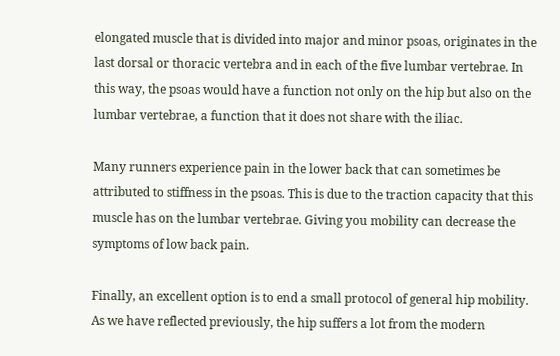elongated muscle that is divided into major and minor psoas, originates in the last dorsal or thoracic vertebra and in each of the five lumbar vertebrae. In this way, the psoas would have a function not only on the hip but also on the lumbar vertebrae, a function that it does not share with the iliac.

Many runners experience pain in the lower back that can sometimes be attributed to stiffness in the psoas. This is due to the traction capacity that this muscle has on the lumbar vertebrae. Giving you mobility can decrease the symptoms of low back pain.

Finally, an excellent option is to end a small protocol of general hip mobility. As we have reflected previously, the hip suffers a lot from the modern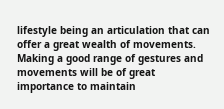lifestyle being an articulation that can offer a great wealth of movements. Making a good range of gestures and movements will be of great importance to maintain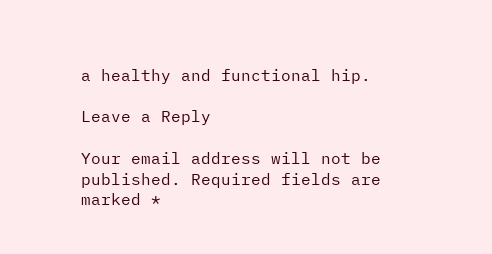a healthy and functional hip.

Leave a Reply

Your email address will not be published. Required fields are marked *